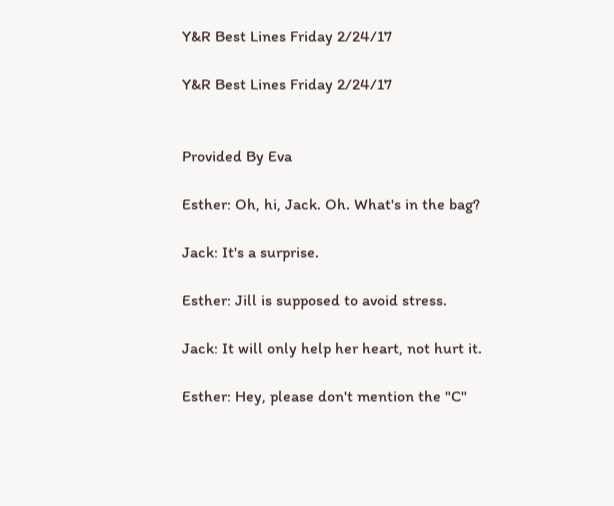Y&R Best Lines Friday 2/24/17

Y&R Best Lines Friday 2/24/17


Provided By Eva

Esther: Oh, hi, Jack. Oh. What's in the bag?

Jack: It's a surprise.

Esther: Jill is supposed to avoid stress.

Jack: It will only help her heart, not hurt it.

Esther: Hey, please don't mention the "C"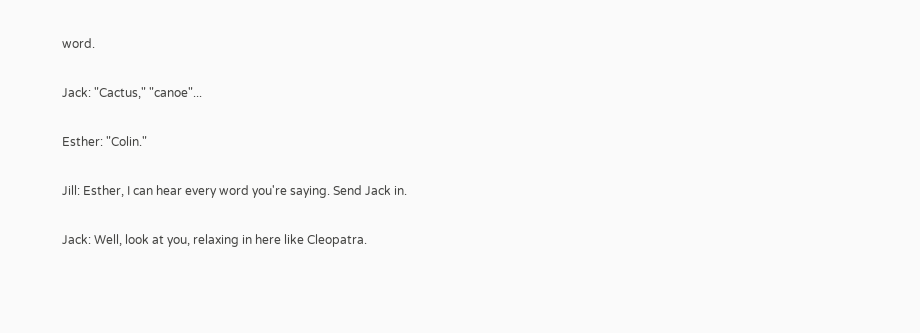word.

Jack: "Cactus," "canoe"...

Esther: "Colin."

Jill: Esther, I can hear every word you're saying. Send Jack in.

Jack: Well, look at you, relaxing in here like Cleopatra.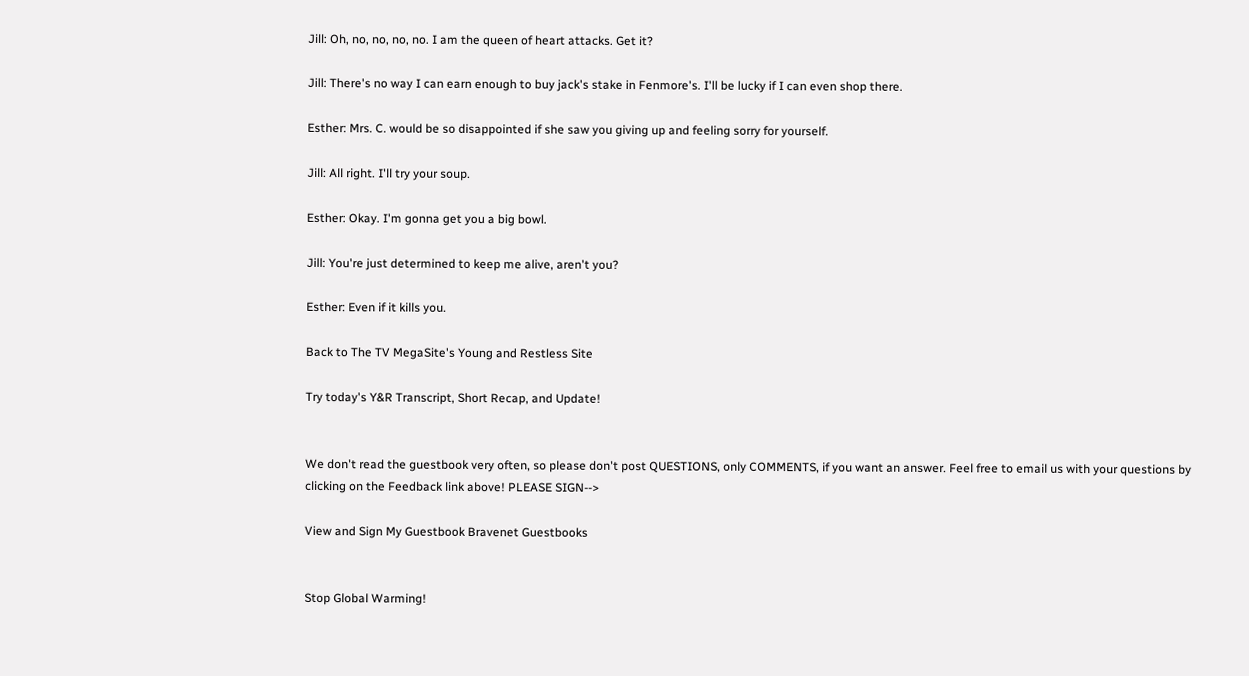Jill: Oh, no, no, no, no. I am the queen of heart attacks. Get it?

Jill: There's no way I can earn enough to buy jack's stake in Fenmore's. I'll be lucky if I can even shop there.

Esther: Mrs. C. would be so disappointed if she saw you giving up and feeling sorry for yourself.

Jill: All right. I'll try your soup.

Esther: Okay. I'm gonna get you a big bowl.

Jill: You're just determined to keep me alive, aren't you?

Esther: Even if it kills you.

Back to The TV MegaSite's Young and Restless Site

Try today's Y&R Transcript, Short Recap, and Update!


We don't read the guestbook very often, so please don't post QUESTIONS, only COMMENTS, if you want an answer. Feel free to email us with your questions by clicking on the Feedback link above! PLEASE SIGN-->

View and Sign My Guestbook Bravenet Guestbooks


Stop Global Warming!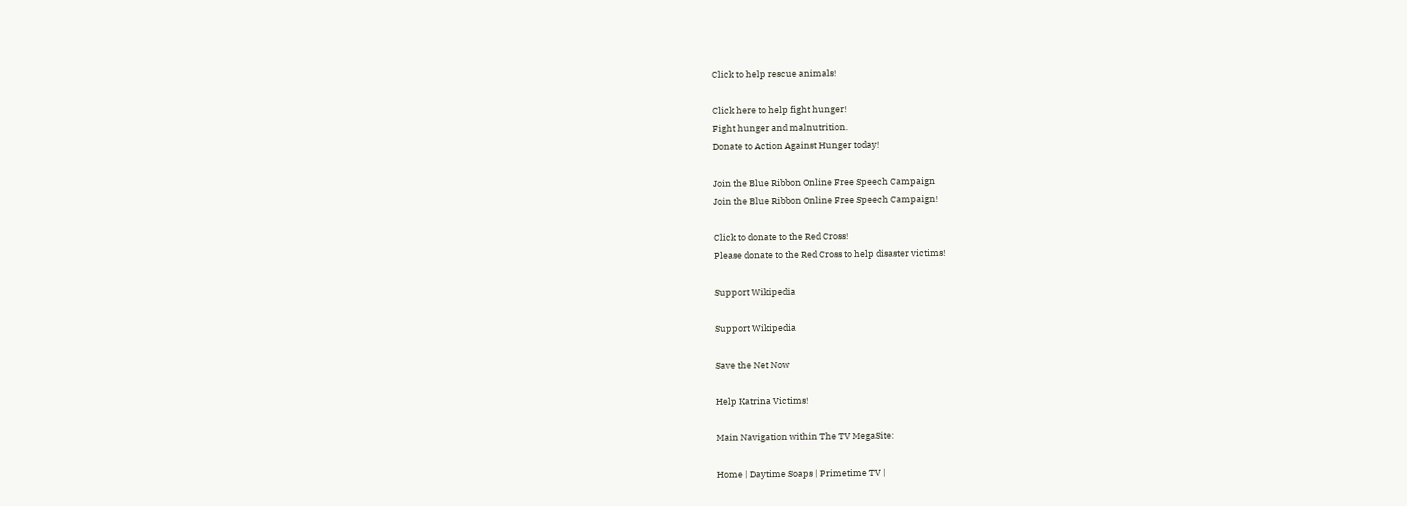Click to help rescue animals!

Click here to help fight hunger!
Fight hunger and malnutrition.
Donate to Action Against Hunger today!

Join the Blue Ribbon Online Free Speech Campaign
Join the Blue Ribbon Online Free Speech Campaign!

Click to donate to the Red Cross!
Please donate to the Red Cross to help disaster victims!

Support Wikipedia

Support Wikipedia

Save the Net Now

Help Katrina Victims!

Main Navigation within The TV MegaSite:

Home | Daytime Soaps | Primetime TV |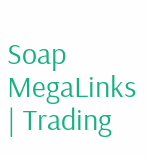Soap MegaLinks | Trading